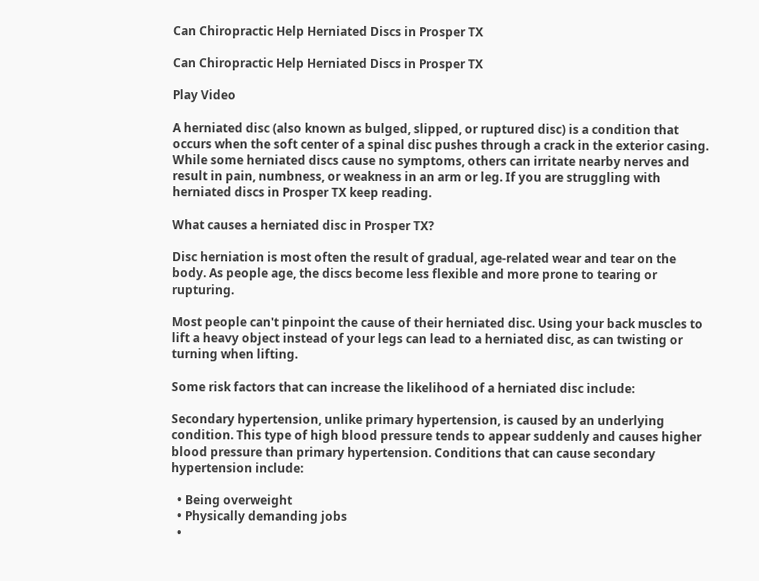Can Chiropractic Help Herniated Discs in Prosper TX

Can Chiropractic Help Herniated Discs in Prosper TX

Play Video

A herniated disc (also known as bulged, slipped, or ruptured disc) is a condition that occurs when the soft center of a spinal disc pushes through a crack in the exterior casing. While some herniated discs cause no symptoms, others can irritate nearby nerves and result in pain, numbness, or weakness in an arm or leg. If you are struggling with herniated discs in Prosper TX keep reading.

What causes a herniated disc in Prosper TX?

Disc herniation is most often the result of gradual, age-related wear and tear on the body. As people age, the discs become less flexible and more prone to tearing or rupturing.

Most people can't pinpoint the cause of their herniated disc. Using your back muscles to lift a heavy object instead of your legs can lead to a herniated disc, as can twisting or turning when lifting.

Some risk factors that can increase the likelihood of a herniated disc include:

Secondary hypertension, unlike primary hypertension, is caused by an underlying condition. This type of high blood pressure tends to appear suddenly and causes higher blood pressure than primary hypertension. Conditions that can cause secondary hypertension include:

  • Being overweight
  • Physically demanding jobs
  •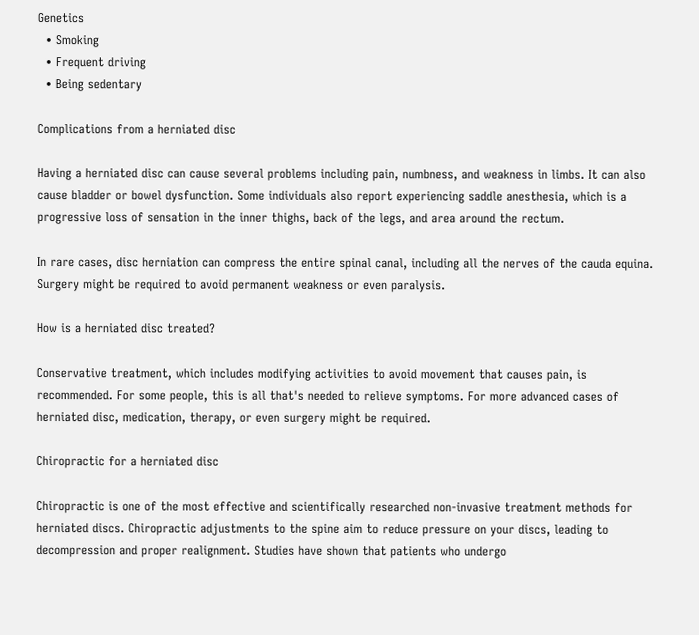Genetics
  • Smoking
  • Frequent driving
  • Being sedentary

Complications from a herniated disc

Having a herniated disc can cause several problems including pain, numbness, and weakness in limbs. It can also cause bladder or bowel dysfunction. Some individuals also report experiencing saddle anesthesia, which is a progressive loss of sensation in the inner thighs, back of the legs, and area around the rectum.

In rare cases, disc herniation can compress the entire spinal canal, including all the nerves of the cauda equina. Surgery might be required to avoid permanent weakness or even paralysis.

How is a herniated disc treated?

Conservative treatment, which includes modifying activities to avoid movement that causes pain, is recommended. For some people, this is all that's needed to relieve symptoms. For more advanced cases of herniated disc, medication, therapy, or even surgery might be required.

Chiropractic for a herniated disc

Chiropractic is one of the most effective and scientifically researched non-invasive treatment methods for herniated discs. Chiropractic adjustments to the spine aim to reduce pressure on your discs, leading to decompression and proper realignment. Studies have shown that patients who undergo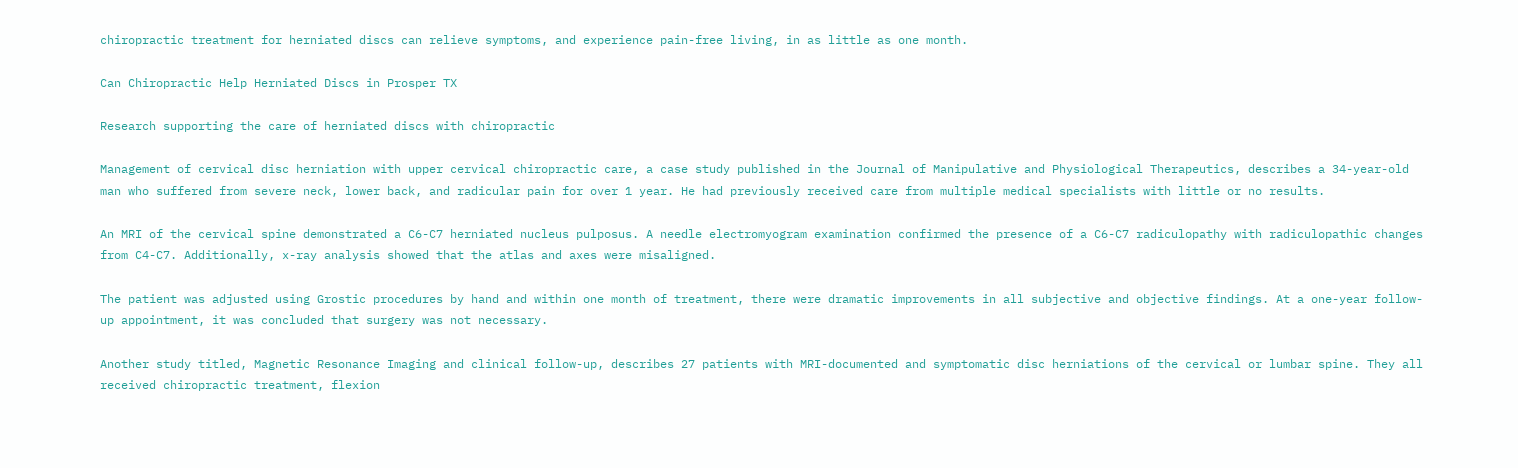chiropractic treatment for herniated discs can relieve symptoms, and experience pain-free living, in as little as one month.

Can Chiropractic Help Herniated Discs in Prosper TX

Research supporting the care of herniated discs with chiropractic

Management of cervical disc herniation with upper cervical chiropractic care, a case study published in the Journal of Manipulative and Physiological Therapeutics, describes a 34-year-old man who suffered from severe neck, lower back, and radicular pain for over 1 year. He had previously received care from multiple medical specialists with little or no results.

An MRI of the cervical spine demonstrated a C6-C7 herniated nucleus pulposus. A needle electromyogram examination confirmed the presence of a C6-C7 radiculopathy with radiculopathic changes from C4-C7. Additionally, x-ray analysis showed that the atlas and axes were misaligned.

The patient was adjusted using Grostic procedures by hand and within one month of treatment, there were dramatic improvements in all subjective and objective findings. At a one-year follow-up appointment, it was concluded that surgery was not necessary.

Another study titled, Magnetic Resonance Imaging and clinical follow-up, describes 27 patients with MRI-documented and symptomatic disc herniations of the cervical or lumbar spine. They all received chiropractic treatment, flexion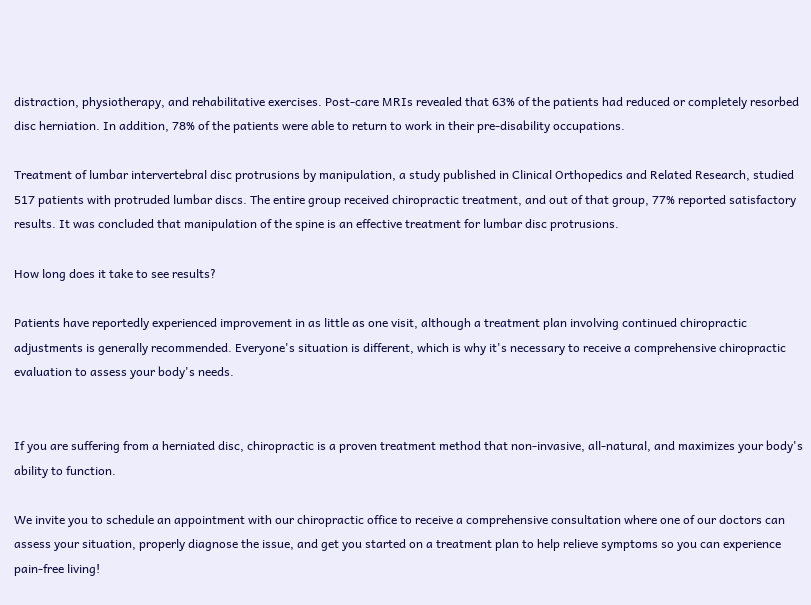distraction, physiotherapy, and rehabilitative exercises. Post-care MRIs revealed that 63% of the patients had reduced or completely resorbed disc herniation. In addition, 78% of the patients were able to return to work in their pre-disability occupations.

Treatment of lumbar intervertebral disc protrusions by manipulation, a study published in Clinical Orthopedics and Related Research, studied 517 patients with protruded lumbar discs. The entire group received chiropractic treatment, and out of that group, 77% reported satisfactory results. It was concluded that manipulation of the spine is an effective treatment for lumbar disc protrusions.

How long does it take to see results?

Patients have reportedly experienced improvement in as little as one visit, although a treatment plan involving continued chiropractic adjustments is generally recommended. Everyone's situation is different, which is why it's necessary to receive a comprehensive chiropractic evaluation to assess your body's needs.


If you are suffering from a herniated disc, chiropractic is a proven treatment method that non-invasive, all-natural, and maximizes your body's ability to function.

We invite you to schedule an appointment with our chiropractic office to receive a comprehensive consultation where one of our doctors can assess your situation, properly diagnose the issue, and get you started on a treatment plan to help relieve symptoms so you can experience pain-free living!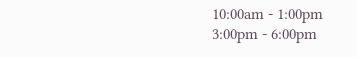10:00am - 1:00pm
3:00pm - 6:00pm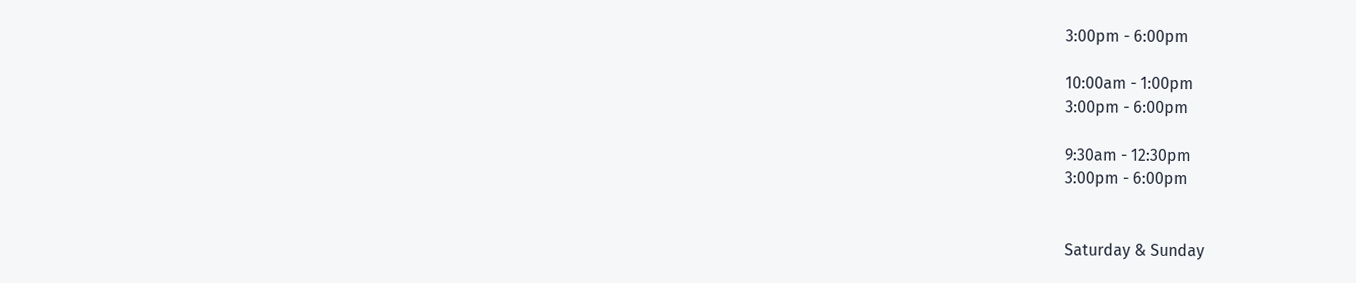3:00pm - 6:00pm

10:00am - 1:00pm
3:00pm - 6:00pm

9:30am - 12:30pm
3:00pm - 6:00pm


Saturday & Sunday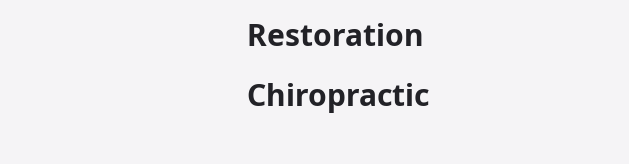Restoration Chiropractic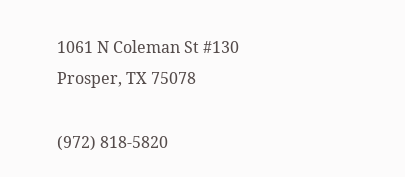1061 N Coleman St #130
Prosper, TX 75078

(972) 818-5820